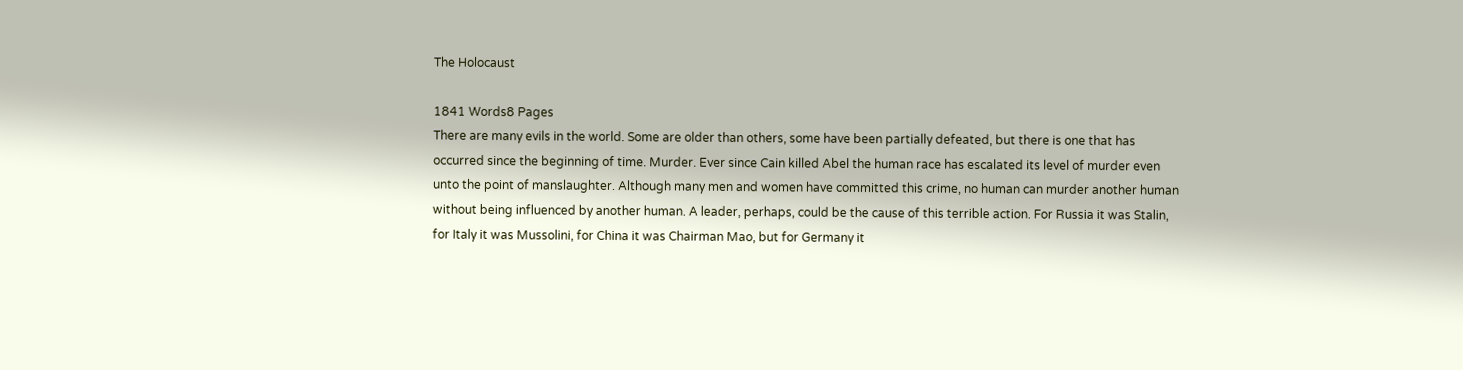The Holocaust

1841 Words8 Pages
There are many evils in the world. Some are older than others, some have been partially defeated, but there is one that has occurred since the beginning of time. Murder. Ever since Cain killed Abel the human race has escalated its level of murder even unto the point of manslaughter. Although many men and women have committed this crime, no human can murder another human without being influenced by another human. A leader, perhaps, could be the cause of this terrible action. For Russia it was Stalin, for Italy it was Mussolini, for China it was Chairman Mao, but for Germany it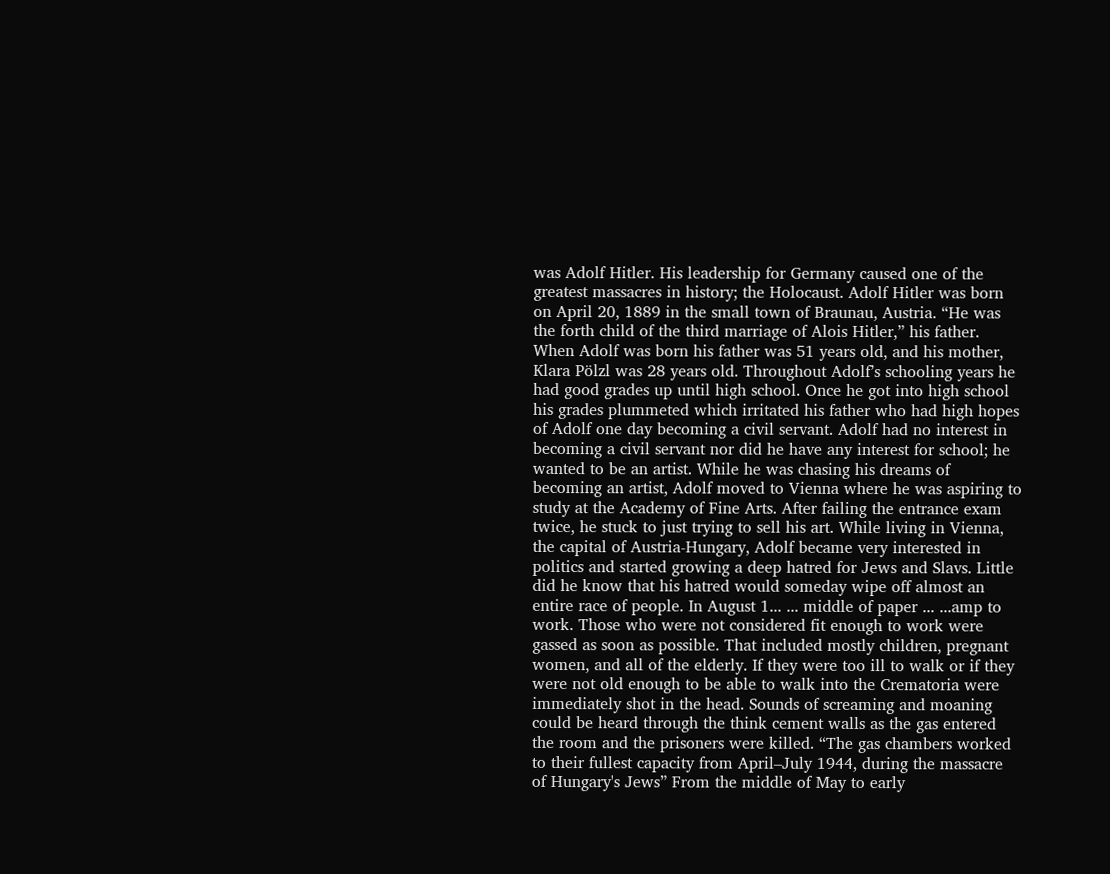was Adolf Hitler. His leadership for Germany caused one of the greatest massacres in history; the Holocaust. Adolf Hitler was born on April 20, 1889 in the small town of Braunau, Austria. “He was the forth child of the third marriage of Alois Hitler,” his father. When Adolf was born his father was 51 years old, and his mother, Klara Pölzl was 28 years old. Throughout Adolf’s schooling years he had good grades up until high school. Once he got into high school his grades plummeted which irritated his father who had high hopes of Adolf one day becoming a civil servant. Adolf had no interest in becoming a civil servant nor did he have any interest for school; he wanted to be an artist. While he was chasing his dreams of becoming an artist, Adolf moved to Vienna where he was aspiring to study at the Academy of Fine Arts. After failing the entrance exam twice, he stuck to just trying to sell his art. While living in Vienna, the capital of Austria-Hungary, Adolf became very interested in politics and started growing a deep hatred for Jews and Slavs. Little did he know that his hatred would someday wipe off almost an entire race of people. In August 1... ... middle of paper ... ...amp to work. Those who were not considered fit enough to work were gassed as soon as possible. That included mostly children, pregnant women, and all of the elderly. If they were too ill to walk or if they were not old enough to be able to walk into the Crematoria were immediately shot in the head. Sounds of screaming and moaning could be heard through the think cement walls as the gas entered the room and the prisoners were killed. “The gas chambers worked to their fullest capacity from April–July 1944, during the massacre of Hungary's Jews” From the middle of May to early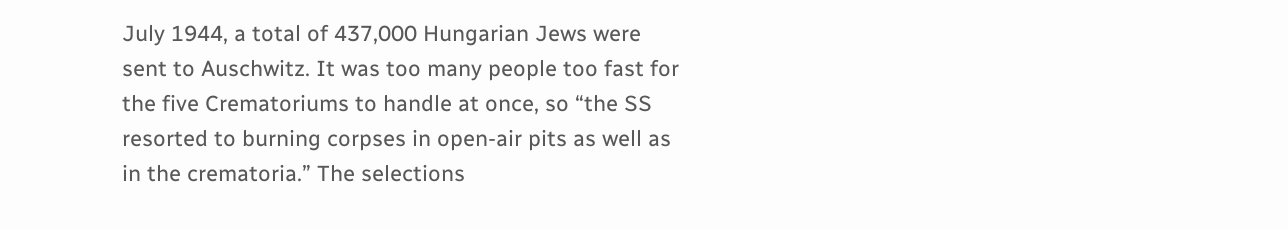July 1944, a total of 437,000 Hungarian Jews were sent to Auschwitz. It was too many people too fast for the five Crematoriums to handle at once, so “the SS resorted to burning corpses in open-air pits as well as in the crematoria.” The selections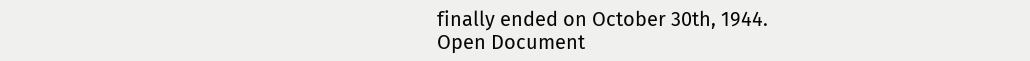finally ended on October 30th, 1944.
Open Document